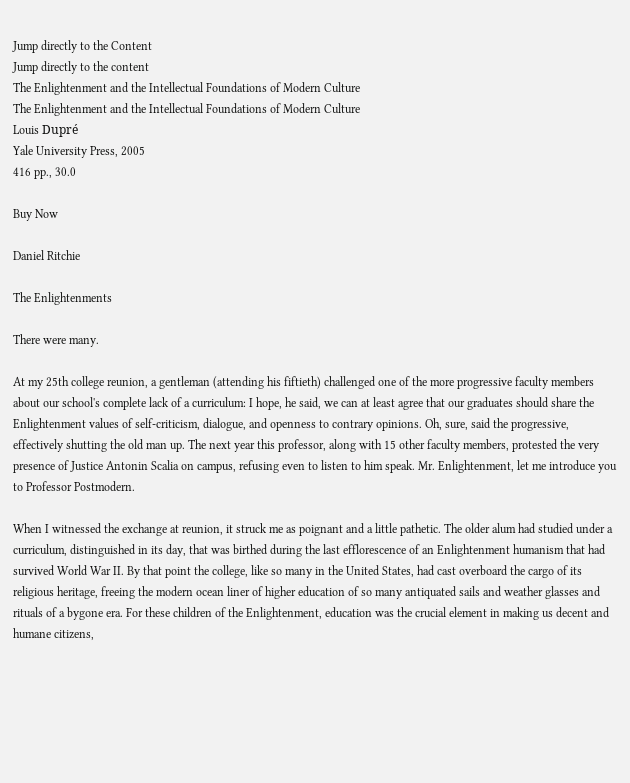Jump directly to the Content
Jump directly to the content
The Enlightenment and the Intellectual Foundations of Modern Culture
The Enlightenment and the Intellectual Foundations of Modern Culture
Louis Dupré
Yale University Press, 2005
416 pp., 30.0

Buy Now

Daniel Ritchie

The Enlightenments

There were many.

At my 25th college reunion, a gentleman (attending his fiftieth) challenged one of the more progressive faculty members about our school's complete lack of a curriculum: I hope, he said, we can at least agree that our graduates should share the Enlightenment values of self-criticism, dialogue, and openness to contrary opinions. Oh, sure, said the progressive, effectively shutting the old man up. The next year this professor, along with 15 other faculty members, protested the very presence of Justice Antonin Scalia on campus, refusing even to listen to him speak. Mr. Enlightenment, let me introduce you to Professor Postmodern.

When I witnessed the exchange at reunion, it struck me as poignant and a little pathetic. The older alum had studied under a curriculum, distinguished in its day, that was birthed during the last efflorescence of an Enlightenment humanism that had survived World War II. By that point the college, like so many in the United States, had cast overboard the cargo of its religious heritage, freeing the modern ocean liner of higher education of so many antiquated sails and weather glasses and rituals of a bygone era. For these children of the Enlightenment, education was the crucial element in making us decent and humane citizens,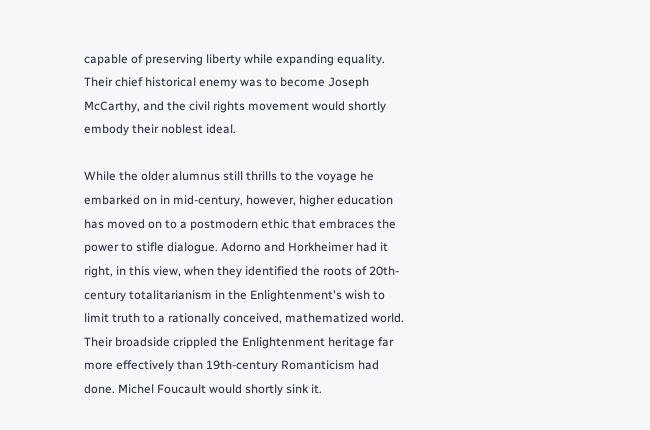capable of preserving liberty while expanding equality. Their chief historical enemy was to become Joseph McCarthy, and the civil rights movement would shortly embody their noblest ideal.

While the older alumnus still thrills to the voyage he embarked on in mid-century, however, higher education has moved on to a postmodern ethic that embraces the power to stifle dialogue. Adorno and Horkheimer had it right, in this view, when they identified the roots of 20th-century totalitarianism in the Enlightenment's wish to limit truth to a rationally conceived, mathematized world. Their broadside crippled the Enlightenment heritage far more effectively than 19th-century Romanticism had done. Michel Foucault would shortly sink it.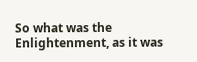So what was the Enlightenment, as it was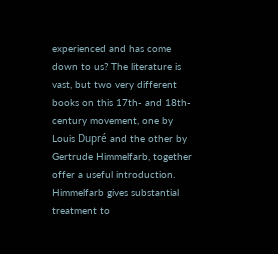experienced and has come down to us? The literature is vast, but two very different books on this 17th- and 18th-century movement, one by Louis Dupré and the other by Gertrude Himmelfarb, together offer a useful introduction. Himmelfarb gives substantial treatment to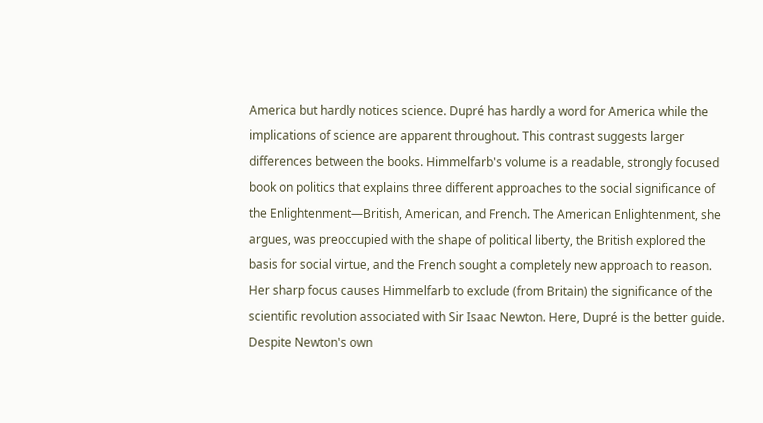America but hardly notices science. Dupré has hardly a word for America while the implications of science are apparent throughout. This contrast suggests larger differences between the books. Himmelfarb's volume is a readable, strongly focused book on politics that explains three different approaches to the social significance of the Enlightenment—British, American, and French. The American Enlightenment, she argues, was preoccupied with the shape of political liberty, the British explored the basis for social virtue, and the French sought a completely new approach to reason. Her sharp focus causes Himmelfarb to exclude (from Britain) the significance of the scientific revolution associated with Sir Isaac Newton. Here, Dupré is the better guide. Despite Newton's own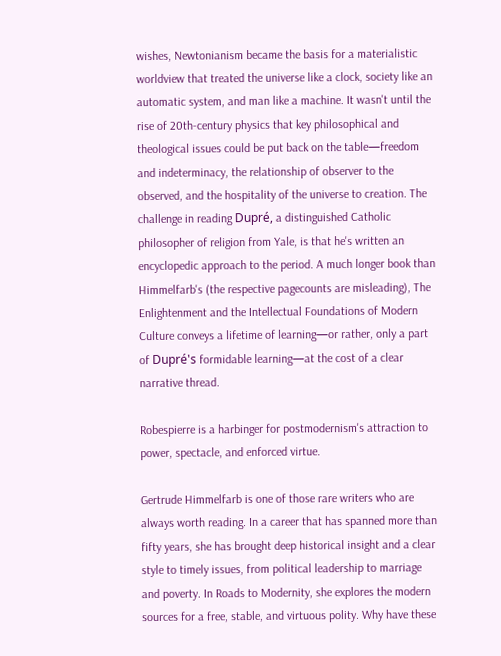wishes, Newtonianism became the basis for a materialistic worldview that treated the universe like a clock, society like an automatic system, and man like a machine. It wasn't until the rise of 20th-century physics that key philosophical and theological issues could be put back on the table—freedom and indeterminacy, the relationship of observer to the observed, and the hospitality of the universe to creation. The challenge in reading Dupré, a distinguished Catholic philosopher of religion from Yale, is that he's written an encyclopedic approach to the period. A much longer book than Himmelfarb's (the respective pagecounts are misleading), The Enlightenment and the Intellectual Foundations of Modern Culture conveys a lifetime of learning—or rather, only a part of Dupré's formidable learning—at the cost of a clear narrative thread.

Robespierre is a harbinger for postmodernism's attraction to power, spectacle, and enforced virtue.

Gertrude Himmelfarb is one of those rare writers who are always worth reading. In a career that has spanned more than fifty years, she has brought deep historical insight and a clear style to timely issues, from political leadership to marriage and poverty. In Roads to Modernity, she explores the modern sources for a free, stable, and virtuous polity. Why have these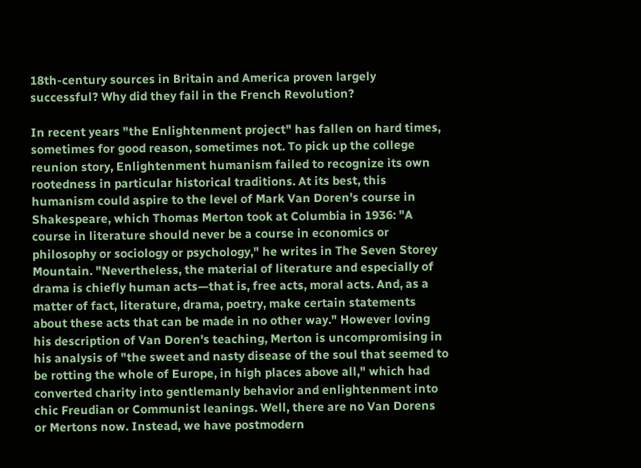18th-century sources in Britain and America proven largely successful? Why did they fail in the French Revolution?

In recent years "the Enlightenment project" has fallen on hard times, sometimes for good reason, sometimes not. To pick up the college reunion story, Enlightenment humanism failed to recognize its own rootedness in particular historical traditions. At its best, this humanism could aspire to the level of Mark Van Doren's course in Shakespeare, which Thomas Merton took at Columbia in 1936: "A course in literature should never be a course in economics or philosophy or sociology or psychology," he writes in The Seven Storey Mountain. "Nevertheless, the material of literature and especially of drama is chiefly human acts—that is, free acts, moral acts. And, as a matter of fact, literature, drama, poetry, make certain statements about these acts that can be made in no other way." However loving his description of Van Doren's teaching, Merton is uncompromising in his analysis of "the sweet and nasty disease of the soul that seemed to be rotting the whole of Europe, in high places above all," which had converted charity into gentlemanly behavior and enlightenment into chic Freudian or Communist leanings. Well, there are no Van Dorens or Mertons now. Instead, we have postmodern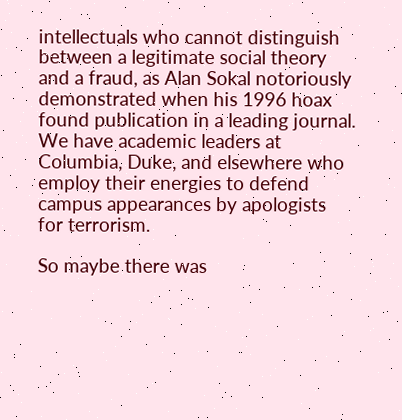intellectuals who cannot distinguish between a legitimate social theory and a fraud, as Alan Sokal notoriously demonstrated when his 1996 hoax found publication in a leading journal. We have academic leaders at Columbia, Duke, and elsewhere who employ their energies to defend campus appearances by apologists for terrorism.

So maybe there was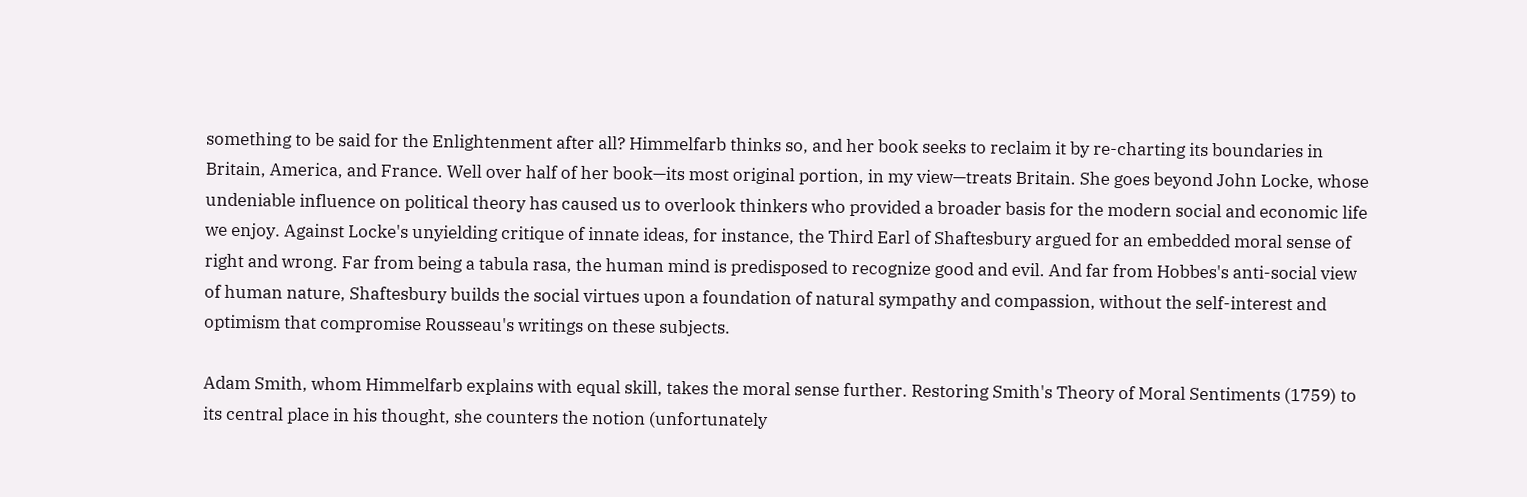something to be said for the Enlightenment after all? Himmelfarb thinks so, and her book seeks to reclaim it by re-charting its boundaries in Britain, America, and France. Well over half of her book—its most original portion, in my view—treats Britain. She goes beyond John Locke, whose undeniable influence on political theory has caused us to overlook thinkers who provided a broader basis for the modern social and economic life we enjoy. Against Locke's unyielding critique of innate ideas, for instance, the Third Earl of Shaftesbury argued for an embedded moral sense of right and wrong. Far from being a tabula rasa, the human mind is predisposed to recognize good and evil. And far from Hobbes's anti-social view of human nature, Shaftesbury builds the social virtues upon a foundation of natural sympathy and compassion, without the self-interest and optimism that compromise Rousseau's writings on these subjects.

Adam Smith, whom Himmelfarb explains with equal skill, takes the moral sense further. Restoring Smith's Theory of Moral Sentiments (1759) to its central place in his thought, she counters the notion (unfortunately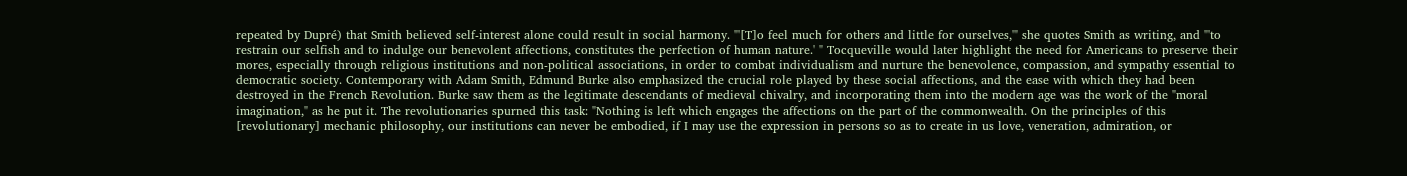repeated by Dupré) that Smith believed self-interest alone could result in social harmony. "'[T]o feel much for others and little for ourselves,'" she quotes Smith as writing, and "'to restrain our selfish and to indulge our benevolent affections, constitutes the perfection of human nature.' " Tocqueville would later highlight the need for Americans to preserve their mores, especially through religious institutions and non-political associations, in order to combat individualism and nurture the benevolence, compassion, and sympathy essential to democratic society. Contemporary with Adam Smith, Edmund Burke also emphasized the crucial role played by these social affections, and the ease with which they had been destroyed in the French Revolution. Burke saw them as the legitimate descendants of medieval chivalry, and incorporating them into the modern age was the work of the "moral imagination," as he put it. The revolutionaries spurned this task: "Nothing is left which engages the affections on the part of the commonwealth. On the principles of this [revolutionary] mechanic philosophy, our institutions can never be embodied, if I may use the expression in persons so as to create in us love, veneration, admiration, or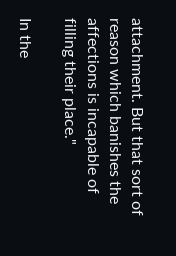attachment. But that sort of reason which banishes the affections is incapable of filling their place."

In the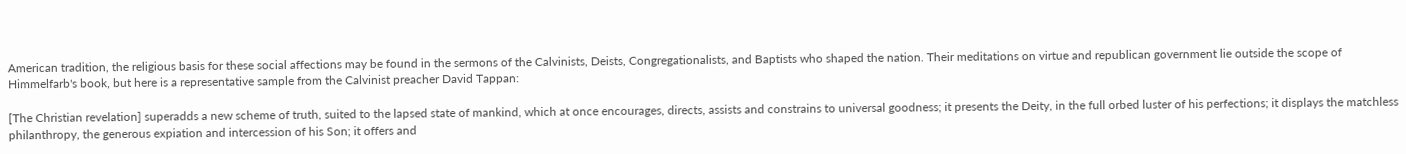American tradition, the religious basis for these social affections may be found in the sermons of the Calvinists, Deists, Congregationalists, and Baptists who shaped the nation. Their meditations on virtue and republican government lie outside the scope of Himmelfarb's book, but here is a representative sample from the Calvinist preacher David Tappan:

[The Christian revelation] superadds a new scheme of truth, suited to the lapsed state of mankind, which at once encourages, directs, assists and constrains to universal goodness; it presents the Deity, in the full orbed luster of his perfections; it displays the matchless philanthropy, the generous expiation and intercession of his Son; it offers and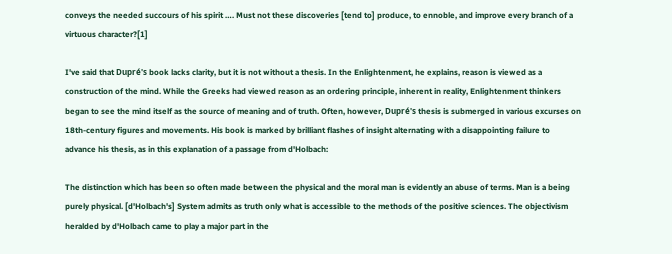conveys the needed succours of his spirit …. Must not these discoveries [tend to] produce, to ennoble, and improve every branch of a virtuous character?[1]

I've said that Dupré's book lacks clarity, but it is not without a thesis. In the Enlightenment, he explains, reason is viewed as a construction of the mind. While the Greeks had viewed reason as an ordering principle, inherent in reality, Enlightenment thinkers began to see the mind itself as the source of meaning and of truth. Often, however, Dupré's thesis is submerged in various excurses on 18th-century figures and movements. His book is marked by brilliant flashes of insight alternating with a disappointing failure to advance his thesis, as in this explanation of a passage from d'Holbach:

The distinction which has been so often made between the physical and the moral man is evidently an abuse of terms. Man is a being purely physical. [d'Holbach's] System admits as truth only what is accessible to the methods of the positive sciences. The objectivism heralded by d'Holbach came to play a major part in the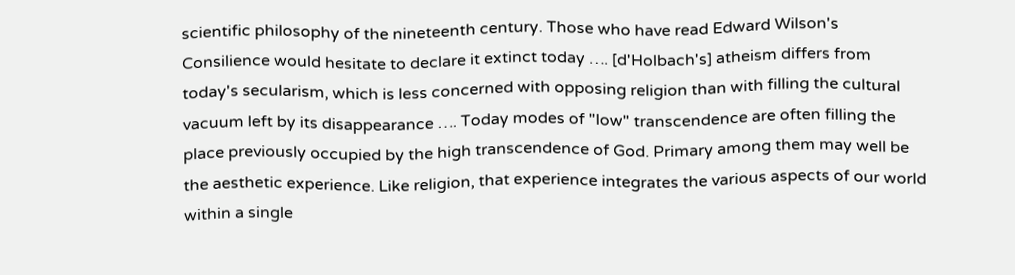scientific philosophy of the nineteenth century. Those who have read Edward Wilson's Consilience would hesitate to declare it extinct today …. [d'Holbach's] atheism differs from today's secularism, which is less concerned with opposing religion than with filling the cultural vacuum left by its disappearance …. Today modes of "low" transcendence are often filling the place previously occupied by the high transcendence of God. Primary among them may well be the aesthetic experience. Like religion, that experience integrates the various aspects of our world within a single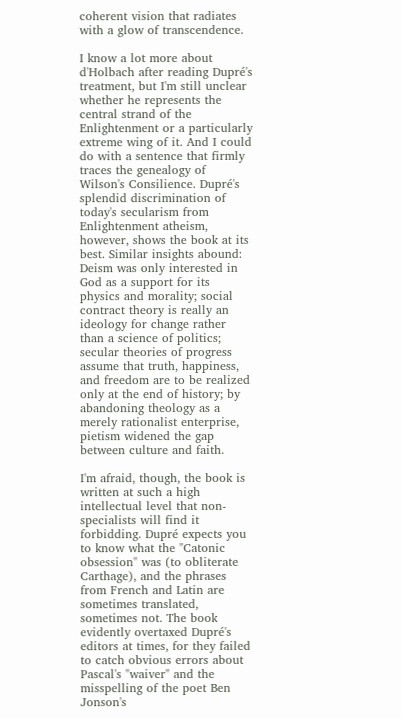coherent vision that radiates with a glow of transcendence.

I know a lot more about d'Holbach after reading Dupré's treatment, but I'm still unclear whether he represents the central strand of the Enlightenment or a particularly extreme wing of it. And I could do with a sentence that firmly traces the genealogy of Wilson's Consilience. Dupré's splendid discrimination of today's secularism from Enlightenment atheism, however, shows the book at its best. Similar insights abound: Deism was only interested in God as a support for its physics and morality; social contract theory is really an ideology for change rather than a science of politics; secular theories of progress assume that truth, happiness, and freedom are to be realized only at the end of history; by abandoning theology as a merely rationalist enterprise, pietism widened the gap between culture and faith.

I'm afraid, though, the book is written at such a high intellectual level that non-specialists will find it forbidding. Dupré expects you to know what the "Catonic obsession" was (to obliterate Carthage), and the phrases from French and Latin are sometimes translated, sometimes not. The book evidently overtaxed Dupré's editors at times, for they failed to catch obvious errors about Pascal's "waiver" and the misspelling of the poet Ben Jonson's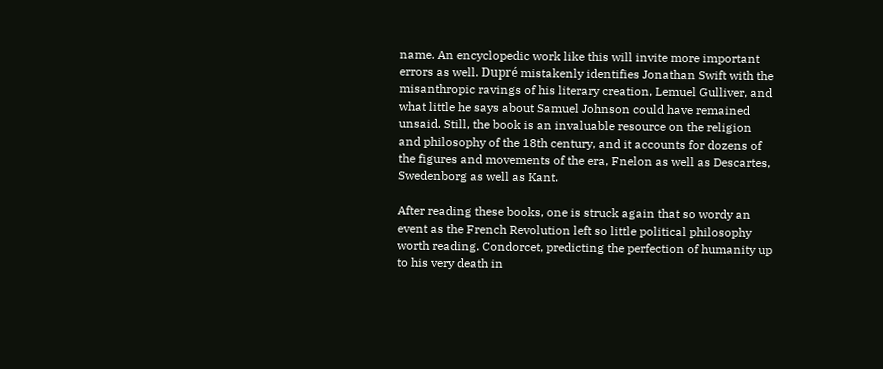name. An encyclopedic work like this will invite more important errors as well. Dupré mistakenly identifies Jonathan Swift with the misanthropic ravings of his literary creation, Lemuel Gulliver, and what little he says about Samuel Johnson could have remained unsaid. Still, the book is an invaluable resource on the religion and philosophy of the 18th century, and it accounts for dozens of the figures and movements of the era, Fnelon as well as Descartes, Swedenborg as well as Kant.

After reading these books, one is struck again that so wordy an event as the French Revolution left so little political philosophy worth reading. Condorcet, predicting the perfection of humanity up to his very death in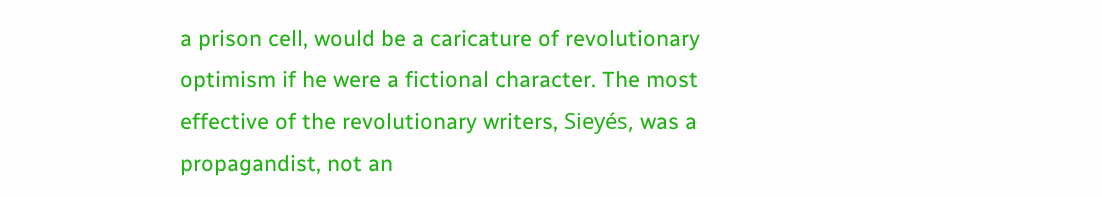a prison cell, would be a caricature of revolutionary optimism if he were a fictional character. The most effective of the revolutionary writers, Sieyés, was a propagandist, not an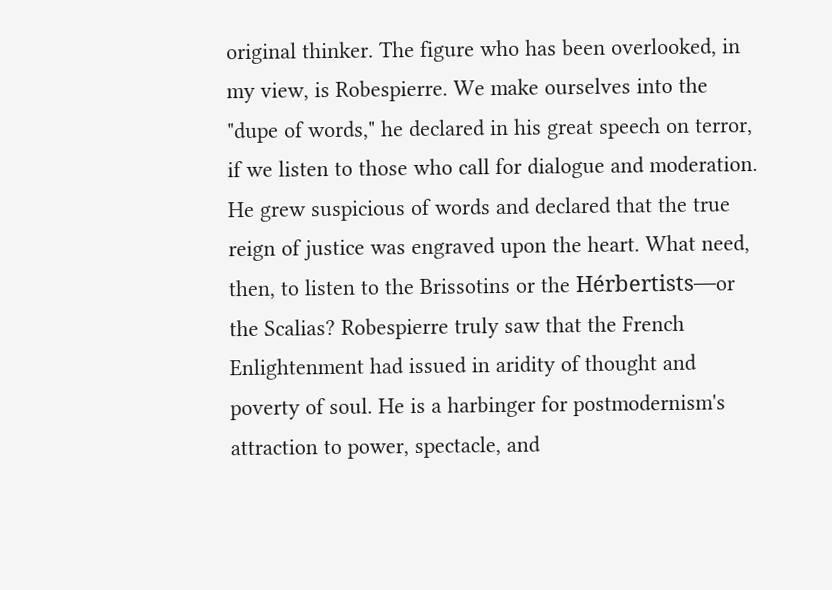original thinker. The figure who has been overlooked, in my view, is Robespierre. We make ourselves into the "dupe of words," he declared in his great speech on terror, if we listen to those who call for dialogue and moderation. He grew suspicious of words and declared that the true reign of justice was engraved upon the heart. What need, then, to listen to the Brissotins or the Hérbertists—or the Scalias? Robespierre truly saw that the French Enlightenment had issued in aridity of thought and poverty of soul. He is a harbinger for postmodernism's attraction to power, spectacle, and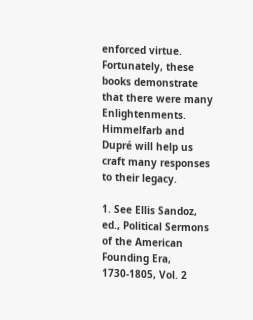enforced virtue. Fortunately, these books demonstrate that there were many Enlightenments. Himmelfarb and Dupré will help us craft many responses to their legacy.

1. See Ellis Sandoz, ed., Political Sermons of the American Founding Era, 1730-1805, Vol. 2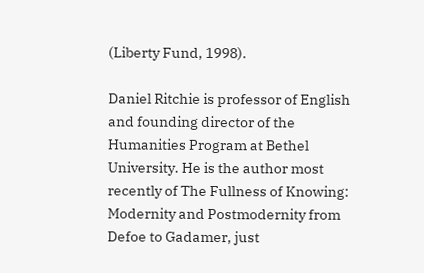(Liberty Fund, 1998).

Daniel Ritchie is professor of English and founding director of the Humanities Program at Bethel University. He is the author most recently of The Fullness of Knowing: Modernity and Postmodernity from Defoe to Gadamer, just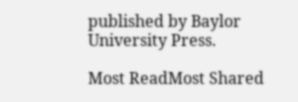published by Baylor University Press.

Most ReadMost Shared